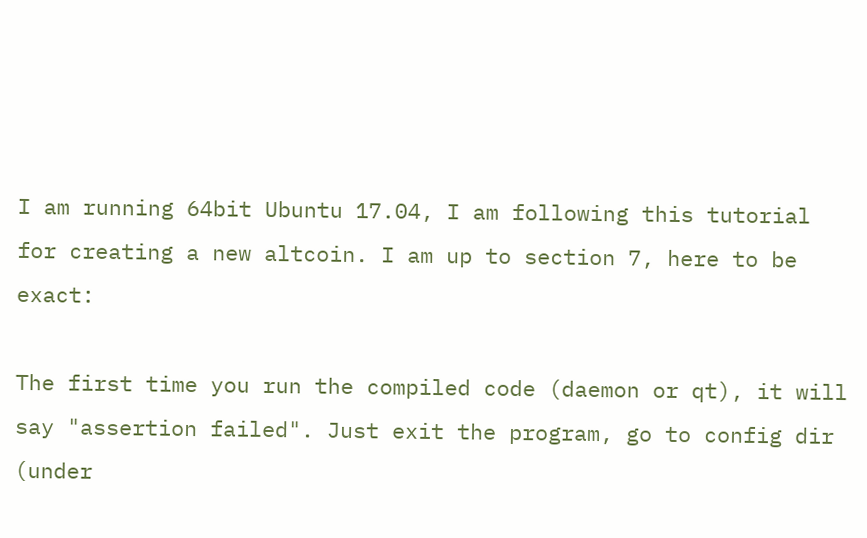I am running 64bit Ubuntu 17.04, I am following this tutorial for creating a new altcoin. I am up to section 7, here to be exact:

The first time you run the compiled code (daemon or qt), it will say "assertion failed". Just exit the program, go to config dir (under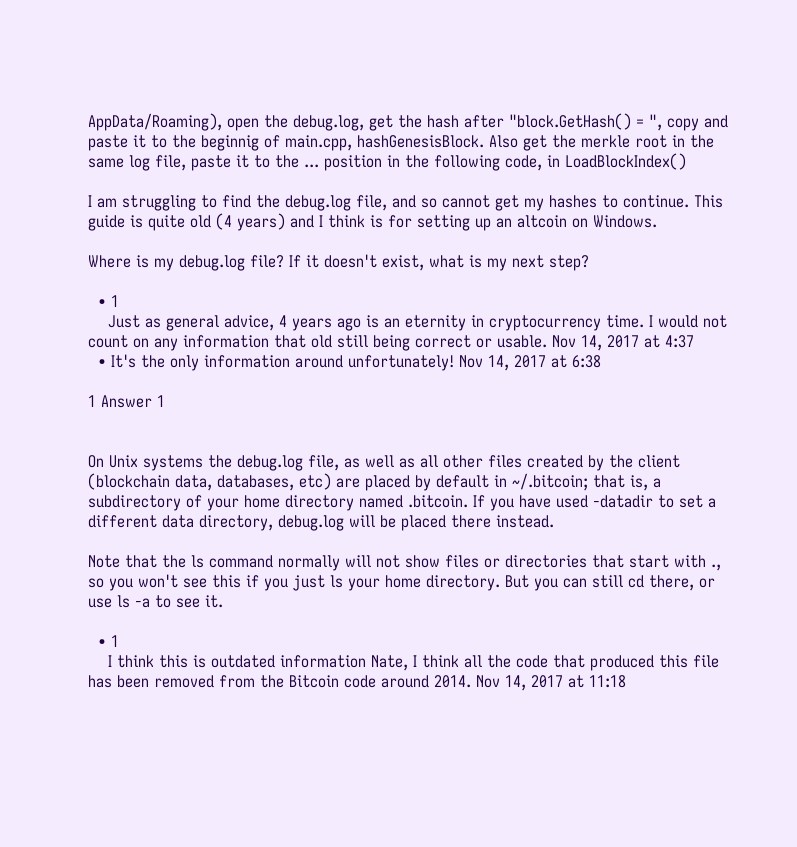AppData/Roaming), open the debug.log, get the hash after "block.GetHash() = ", copy and paste it to the beginnig of main.cpp, hashGenesisBlock. Also get the merkle root in the same log file, paste it to the ... position in the following code, in LoadBlockIndex()

I am struggling to find the debug.log file, and so cannot get my hashes to continue. This guide is quite old (4 years) and I think is for setting up an altcoin on Windows.

Where is my debug.log file? If it doesn't exist, what is my next step?

  • 1
    Just as general advice, 4 years ago is an eternity in cryptocurrency time. I would not count on any information that old still being correct or usable. Nov 14, 2017 at 4:37
  • It's the only information around unfortunately! Nov 14, 2017 at 6:38

1 Answer 1


On Unix systems the debug.log file, as well as all other files created by the client (blockchain data, databases, etc) are placed by default in ~/.bitcoin; that is, a subdirectory of your home directory named .bitcoin. If you have used -datadir to set a different data directory, debug.log will be placed there instead.

Note that the ls command normally will not show files or directories that start with ., so you won't see this if you just ls your home directory. But you can still cd there, or use ls -a to see it.

  • 1
    I think this is outdated information Nate, I think all the code that produced this file has been removed from the Bitcoin code around 2014. Nov 14, 2017 at 11:18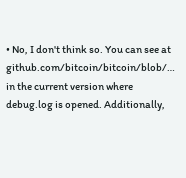• No, I don't think so. You can see at github.com/bitcoin/bitcoin/blob/… in the current version where debug.log is opened. Additionally,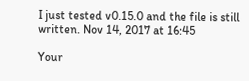I just tested v0.15.0 and the file is still written. Nov 14, 2017 at 16:45

Your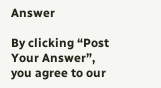Answer

By clicking “Post Your Answer”, you agree to our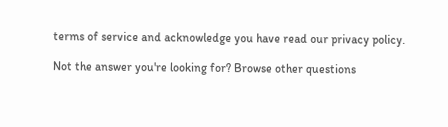terms of service and acknowledge you have read our privacy policy.

Not the answer you're looking for? Browse other questions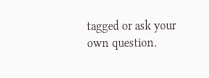tagged or ask your own question.